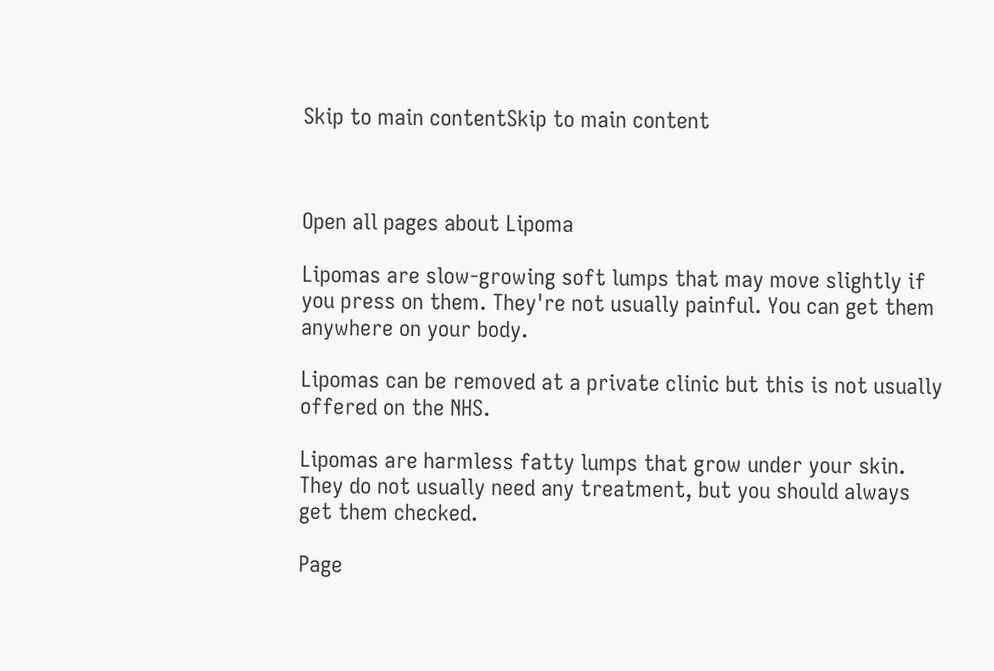Skip to main contentSkip to main content



Open all pages about Lipoma

Lipomas are slow-growing soft lumps that may move slightly if you press on them. They're not usually painful. You can get them anywhere on your body.

Lipomas can be removed at a private clinic but this is not usually offered on the NHS.

Lipomas are harmless fatty lumps that grow under your skin. They do not usually need any treatment, but you should always get them checked.

Page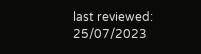last reviewed: 25/07/2023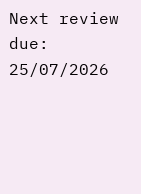Next review due: 25/07/2026